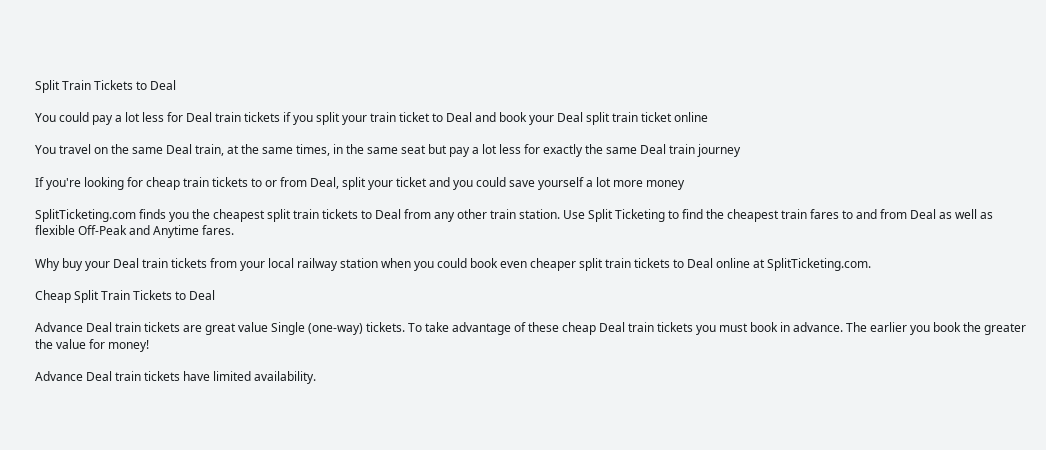Split Train Tickets to Deal

You could pay a lot less for Deal train tickets if you split your train ticket to Deal and book your Deal split train ticket online

You travel on the same Deal train, at the same times, in the same seat but pay a lot less for exactly the same Deal train journey

If you're looking for cheap train tickets to or from Deal, split your ticket and you could save yourself a lot more money

SplitTicketing.com finds you the cheapest split train tickets to Deal from any other train station. Use Split Ticketing to find the cheapest train fares to and from Deal as well as flexible Off-Peak and Anytime fares.

Why buy your Deal train tickets from your local railway station when you could book even cheaper split train tickets to Deal online at SplitTicketing.com.

Cheap Split Train Tickets to Deal

Advance Deal train tickets are great value Single (one-way) tickets. To take advantage of these cheap Deal train tickets you must book in advance. The earlier you book the greater the value for money!

Advance Deal train tickets have limited availability.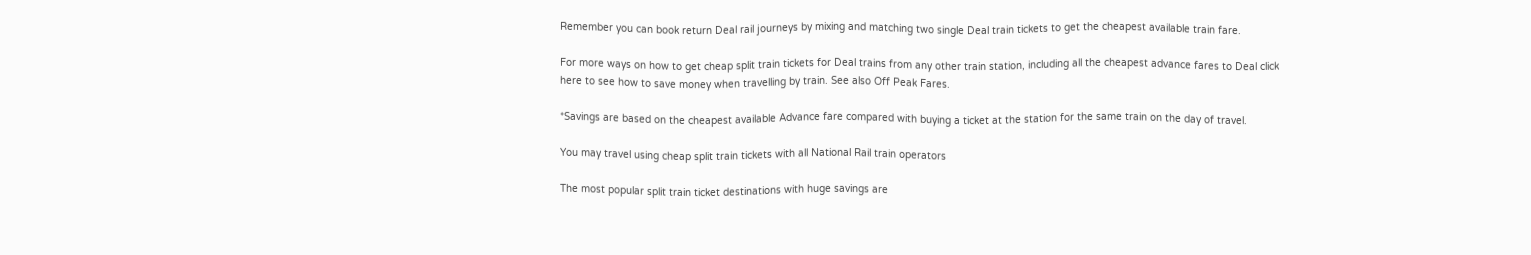Remember you can book return Deal rail journeys by mixing and matching two single Deal train tickets to get the cheapest available train fare.

For more ways on how to get cheap split train tickets for Deal trains from any other train station, including all the cheapest advance fares to Deal click here to see how to save money when travelling by train. See also Off Peak Fares.

*Savings are based on the cheapest available Advance fare compared with buying a ticket at the station for the same train on the day of travel.

You may travel using cheap split train tickets with all National Rail train operators

The most popular split train ticket destinations with huge savings are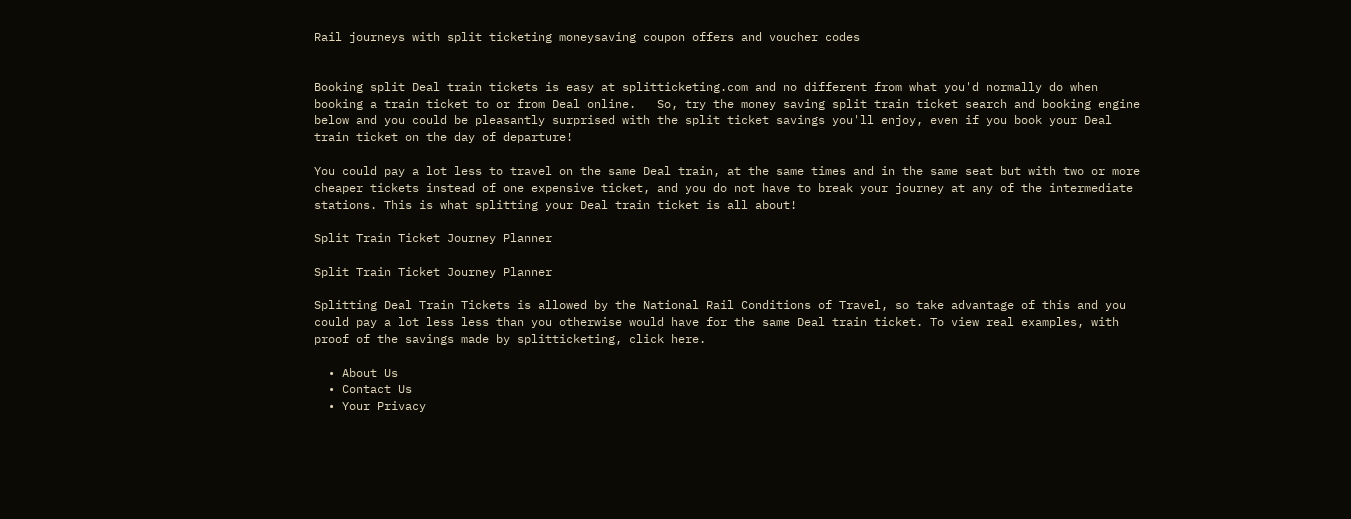Rail journeys with split ticketing moneysaving coupon offers and voucher codes


Booking split Deal train tickets is easy at splitticketing.com and no different from what you'd normally do when booking a train ticket to or from Deal online.   So, try the money saving split train ticket search and booking engine below and you could be pleasantly surprised with the split ticket savings you'll enjoy, even if you book your Deal train ticket on the day of departure!

You could pay a lot less to travel on the same Deal train, at the same times and in the same seat but with two or more cheaper tickets instead of one expensive ticket, and you do not have to break your journey at any of the intermediate stations. This is what splitting your Deal train ticket is all about!

Split Train Ticket Journey Planner

Split Train Ticket Journey Planner

Splitting Deal Train Tickets is allowed by the National Rail Conditions of Travel, so take advantage of this and you could pay a lot less less than you otherwise would have for the same Deal train ticket. To view real examples, with proof of the savings made by splitticketing, click here.

  • About Us
  • Contact Us
  • Your Privacy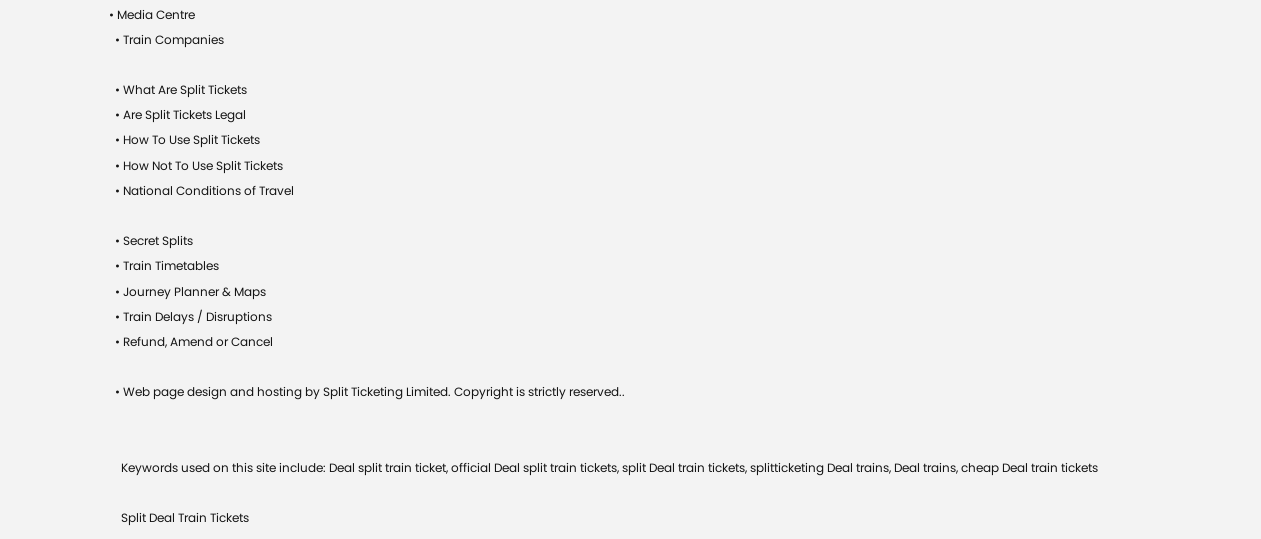• Media Centre
  • Train Companies

  • What Are Split Tickets
  • Are Split Tickets Legal
  • How To Use Split Tickets
  • How Not To Use Split Tickets
  • National Conditions of Travel

  • Secret Splits
  • Train Timetables
  • Journey Planner & Maps
  • Train Delays / Disruptions
  • Refund, Amend or Cancel

  • Web page design and hosting by Split Ticketing Limited. Copyright is strictly reserved..


    Keywords used on this site include: Deal split train ticket, official Deal split train tickets, split Deal train tickets, splitticketing Deal trains, Deal trains, cheap Deal train tickets

    Split Deal Train Tickets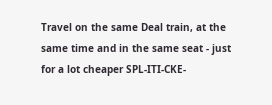Travel on the same Deal train, at the same time and in the same seat - just for a lot cheaper SPL-ITI-CKE-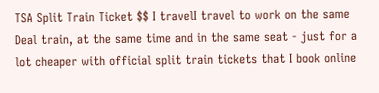TSA Split Train Ticket $$ I travelI travel to work on the same Deal train, at the same time and in the same seat - just for a lot cheaper with official split train tickets that I book online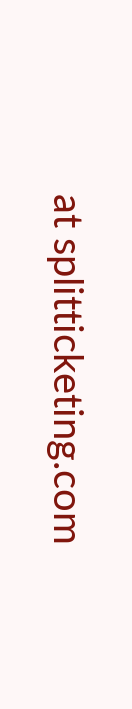at splitticketing.com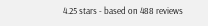4.25 stars - based on 488 reviews